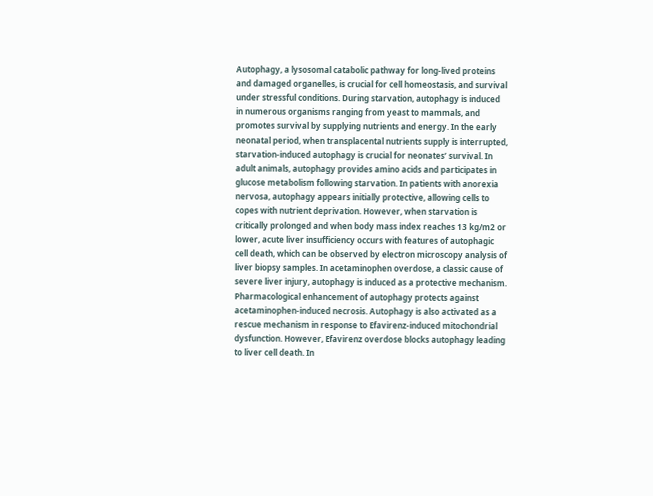Autophagy, a lysosomal catabolic pathway for long-lived proteins and damaged organelles, is crucial for cell homeostasis, and survival under stressful conditions. During starvation, autophagy is induced in numerous organisms ranging from yeast to mammals, and promotes survival by supplying nutrients and energy. In the early neonatal period, when transplacental nutrients supply is interrupted, starvation-induced autophagy is crucial for neonates’ survival. In adult animals, autophagy provides amino acids and participates in glucose metabolism following starvation. In patients with anorexia nervosa, autophagy appears initially protective, allowing cells to copes with nutrient deprivation. However, when starvation is critically prolonged and when body mass index reaches 13 kg/m2 or lower, acute liver insufficiency occurs with features of autophagic cell death, which can be observed by electron microscopy analysis of liver biopsy samples. In acetaminophen overdose, a classic cause of severe liver injury, autophagy is induced as a protective mechanism. Pharmacological enhancement of autophagy protects against acetaminophen-induced necrosis. Autophagy is also activated as a rescue mechanism in response to Efavirenz-induced mitochondrial dysfunction. However, Efavirenz overdose blocks autophagy leading to liver cell death. In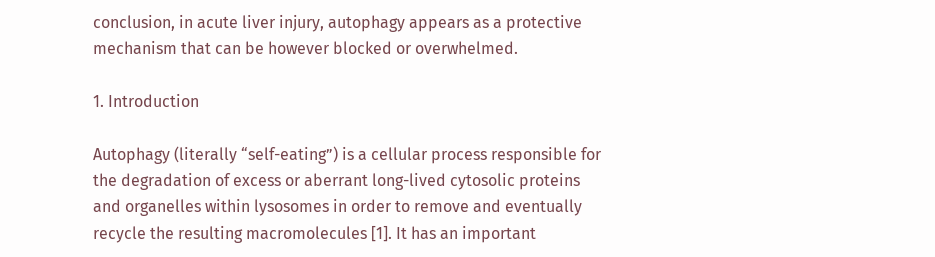conclusion, in acute liver injury, autophagy appears as a protective mechanism that can be however blocked or overwhelmed.

1. Introduction

Autophagy (literally “self-eating”) is a cellular process responsible for the degradation of excess or aberrant long-lived cytosolic proteins and organelles within lysosomes in order to remove and eventually recycle the resulting macromolecules [1]. It has an important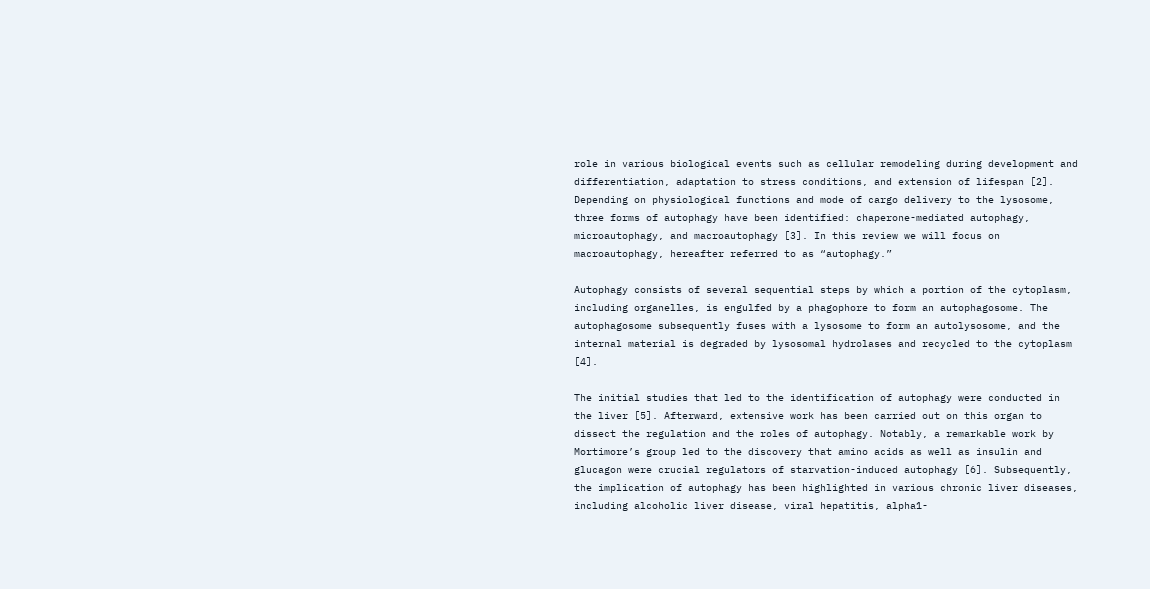role in various biological events such as cellular remodeling during development and differentiation, adaptation to stress conditions, and extension of lifespan [2]. Depending on physiological functions and mode of cargo delivery to the lysosome, three forms of autophagy have been identified: chaperone-mediated autophagy, microautophagy, and macroautophagy [3]. In this review we will focus on macroautophagy, hereafter referred to as “autophagy.”

Autophagy consists of several sequential steps by which a portion of the cytoplasm, including organelles, is engulfed by a phagophore to form an autophagosome. The autophagosome subsequently fuses with a lysosome to form an autolysosome, and the internal material is degraded by lysosomal hydrolases and recycled to the cytoplasm [4].

The initial studies that led to the identification of autophagy were conducted in the liver [5]. Afterward, extensive work has been carried out on this organ to dissect the regulation and the roles of autophagy. Notably, a remarkable work by Mortimore’s group led to the discovery that amino acids as well as insulin and glucagon were crucial regulators of starvation-induced autophagy [6]. Subsequently, the implication of autophagy has been highlighted in various chronic liver diseases, including alcoholic liver disease, viral hepatitis, alpha1-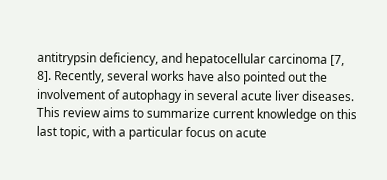antitrypsin deficiency, and hepatocellular carcinoma [7, 8]. Recently, several works have also pointed out the involvement of autophagy in several acute liver diseases. This review aims to summarize current knowledge on this last topic, with a particular focus on acute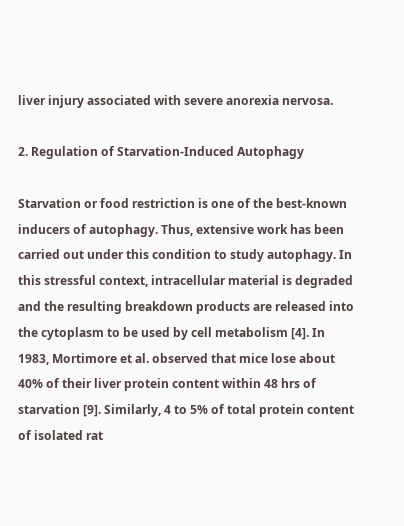liver injury associated with severe anorexia nervosa.

2. Regulation of Starvation-Induced Autophagy

Starvation or food restriction is one of the best-known inducers of autophagy. Thus, extensive work has been carried out under this condition to study autophagy. In this stressful context, intracellular material is degraded and the resulting breakdown products are released into the cytoplasm to be used by cell metabolism [4]. In 1983, Mortimore et al. observed that mice lose about 40% of their liver protein content within 48 hrs of starvation [9]. Similarly, 4 to 5% of total protein content of isolated rat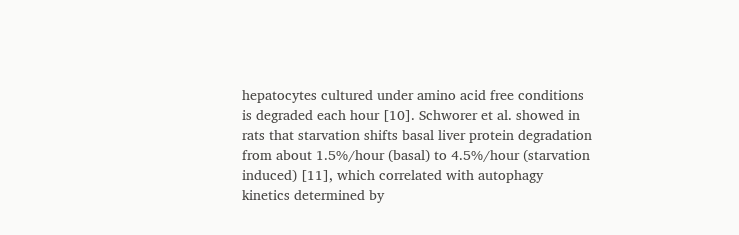hepatocytes cultured under amino acid free conditions is degraded each hour [10]. Schworer et al. showed in rats that starvation shifts basal liver protein degradation from about 1.5%/hour (basal) to 4.5%/hour (starvation induced) [11], which correlated with autophagy kinetics determined by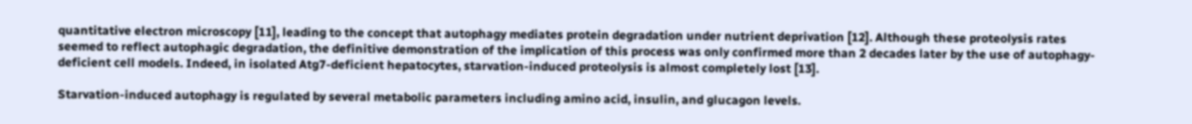quantitative electron microscopy [11], leading to the concept that autophagy mediates protein degradation under nutrient deprivation [12]. Although these proteolysis rates seemed to reflect autophagic degradation, the definitive demonstration of the implication of this process was only confirmed more than 2 decades later by the use of autophagy-deficient cell models. Indeed, in isolated Atg7-deficient hepatocytes, starvation-induced proteolysis is almost completely lost [13].

Starvation-induced autophagy is regulated by several metabolic parameters including amino acid, insulin, and glucagon levels.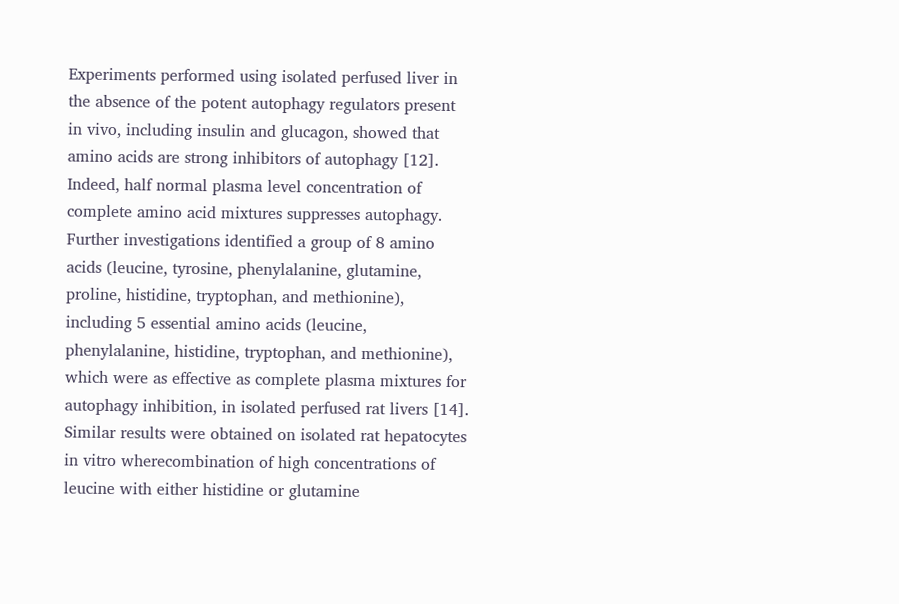Experiments performed using isolated perfused liver in the absence of the potent autophagy regulators present in vivo, including insulin and glucagon, showed that amino acids are strong inhibitors of autophagy [12]. Indeed, half normal plasma level concentration of complete amino acid mixtures suppresses autophagy. Further investigations identified a group of 8 amino acids (leucine, tyrosine, phenylalanine, glutamine, proline, histidine, tryptophan, and methionine), including 5 essential amino acids (leucine, phenylalanine, histidine, tryptophan, and methionine), which were as effective as complete plasma mixtures for autophagy inhibition, in isolated perfused rat livers [14]. Similar results were obtained on isolated rat hepatocytes in vitro wherecombination of high concentrations of leucine with either histidine or glutamine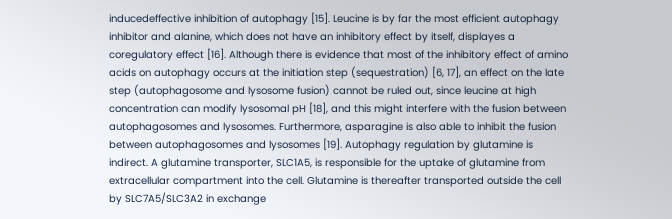inducedeffective inhibition of autophagy [15]. Leucine is by far the most efficient autophagy inhibitor and alanine, which does not have an inhibitory effect by itself, displayes a coregulatory effect [16]. Although there is evidence that most of the inhibitory effect of amino acids on autophagy occurs at the initiation step (sequestration) [6, 17], an effect on the late step (autophagosome and lysosome fusion) cannot be ruled out, since leucine at high concentration can modify lysosomal pH [18], and this might interfere with the fusion between autophagosomes and lysosomes. Furthermore, asparagine is also able to inhibit the fusion between autophagosomes and lysosomes [19]. Autophagy regulation by glutamine is indirect. A glutamine transporter, SLC1A5, is responsible for the uptake of glutamine from extracellular compartment into the cell. Glutamine is thereafter transported outside the cell by SLC7A5/SLC3A2 in exchange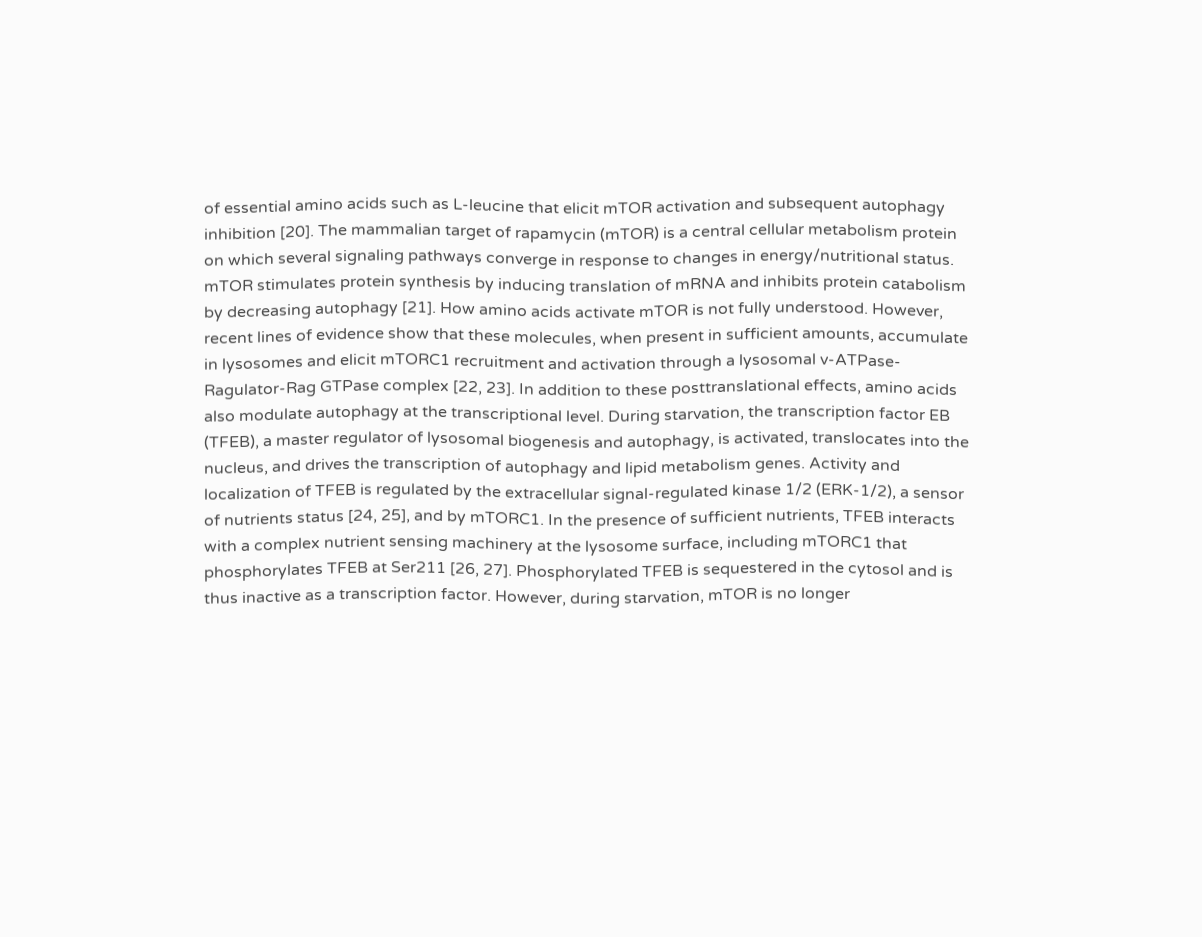of essential amino acids such as L-leucine that elicit mTOR activation and subsequent autophagy inhibition [20]. The mammalian target of rapamycin (mTOR) is a central cellular metabolism protein on which several signaling pathways converge in response to changes in energy/nutritional status. mTOR stimulates protein synthesis by inducing translation of mRNA and inhibits protein catabolism by decreasing autophagy [21]. How amino acids activate mTOR is not fully understood. However, recent lines of evidence show that these molecules, when present in sufficient amounts, accumulate in lysosomes and elicit mTORC1 recruitment and activation through a lysosomal v-ATPase-Ragulator-Rag GTPase complex [22, 23]. In addition to these posttranslational effects, amino acids also modulate autophagy at the transcriptional level. During starvation, the transcription factor EB (TFEB), a master regulator of lysosomal biogenesis and autophagy, is activated, translocates into the nucleus, and drives the transcription of autophagy and lipid metabolism genes. Activity and localization of TFEB is regulated by the extracellular signal-regulated kinase 1/2 (ERK-1/2), a sensor of nutrients status [24, 25], and by mTORC1. In the presence of sufficient nutrients, TFEB interacts with a complex nutrient sensing machinery at the lysosome surface, including mTORC1 that phosphorylates TFEB at Ser211 [26, 27]. Phosphorylated TFEB is sequestered in the cytosol and is thus inactive as a transcription factor. However, during starvation, mTOR is no longer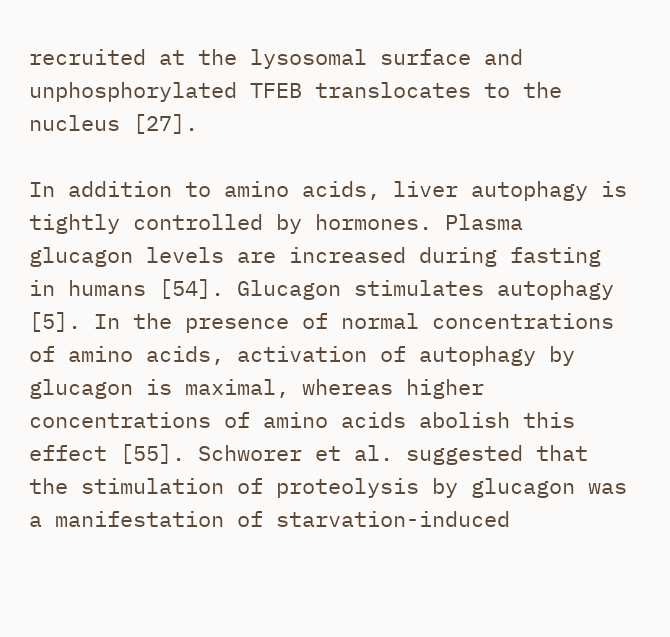recruited at the lysosomal surface and unphosphorylated TFEB translocates to the nucleus [27].

In addition to amino acids, liver autophagy is tightly controlled by hormones. Plasma glucagon levels are increased during fasting in humans [54]. Glucagon stimulates autophagy [5]. In the presence of normal concentrations of amino acids, activation of autophagy by glucagon is maximal, whereas higher concentrations of amino acids abolish this effect [55]. Schworer et al. suggested that the stimulation of proteolysis by glucagon was a manifestation of starvation-induced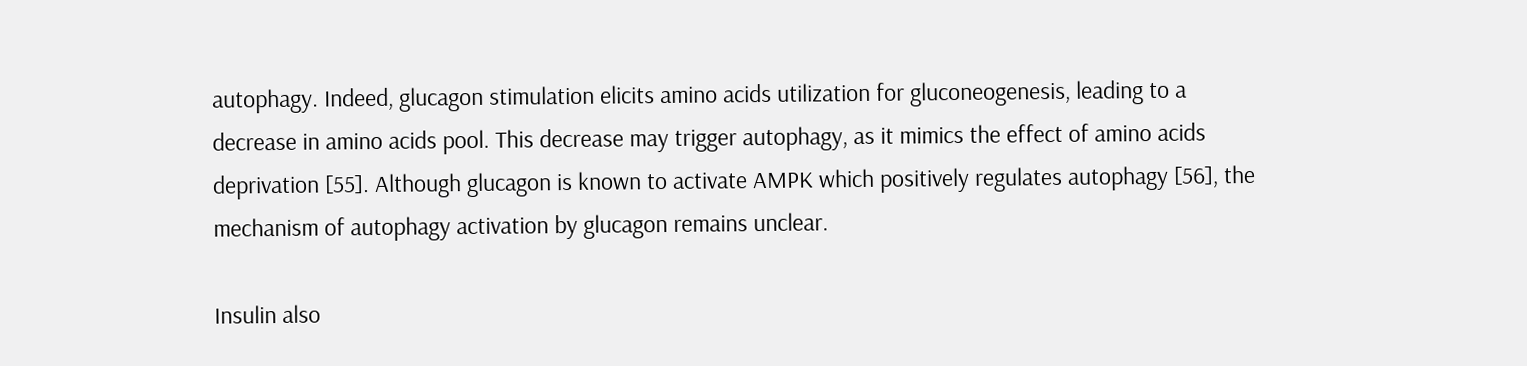autophagy. Indeed, glucagon stimulation elicits amino acids utilization for gluconeogenesis, leading to a decrease in amino acids pool. This decrease may trigger autophagy, as it mimics the effect of amino acids deprivation [55]. Although glucagon is known to activate AMPK which positively regulates autophagy [56], the mechanism of autophagy activation by glucagon remains unclear.

Insulin also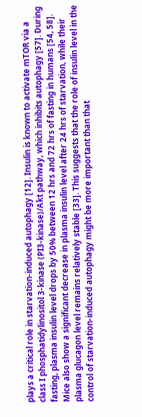plays a critical role in starvation-induced autophagy [12]. Insulin is known to activate mTOR via a class I phosphatidylinositol 3-kinase (PI3-kinase)/Akt pathway, which inhibits autophagy [57]. During fasting, plasma insulin level drops by 50% between 12 hrs and 72 hrs of fasting in humans [54, 58]. Mice also show a significant decrease in plasma insulin level after 24 hrs of starvation, while their plasma glucagon level remains relatively stable [33]. This suggests that the role of insulin level in the control of starvation-induced autophagy might be more important than that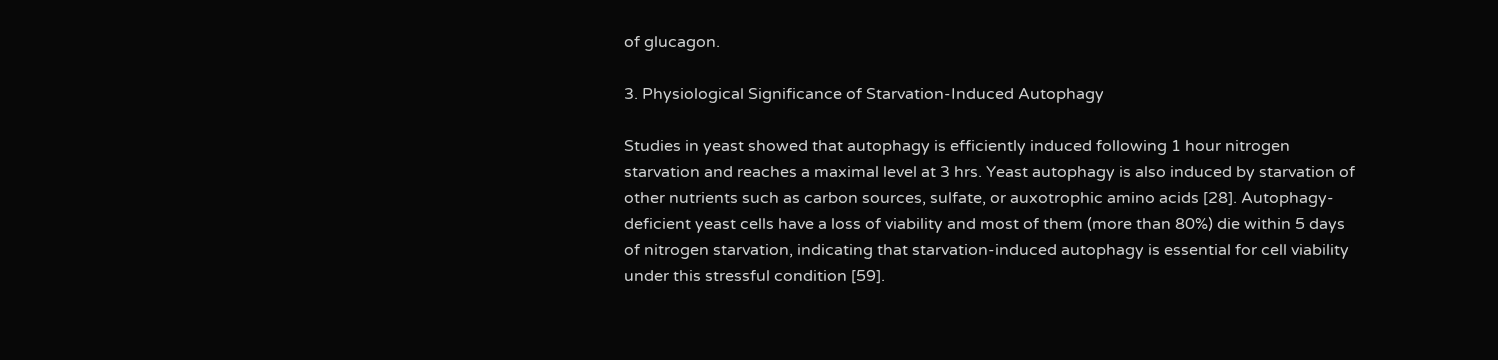of glucagon.

3. Physiological Significance of Starvation-Induced Autophagy

Studies in yeast showed that autophagy is efficiently induced following 1 hour nitrogen starvation and reaches a maximal level at 3 hrs. Yeast autophagy is also induced by starvation of other nutrients such as carbon sources, sulfate, or auxotrophic amino acids [28]. Autophagy-deficient yeast cells have a loss of viability and most of them (more than 80%) die within 5 days of nitrogen starvation, indicating that starvation-induced autophagy is essential for cell viability under this stressful condition [59].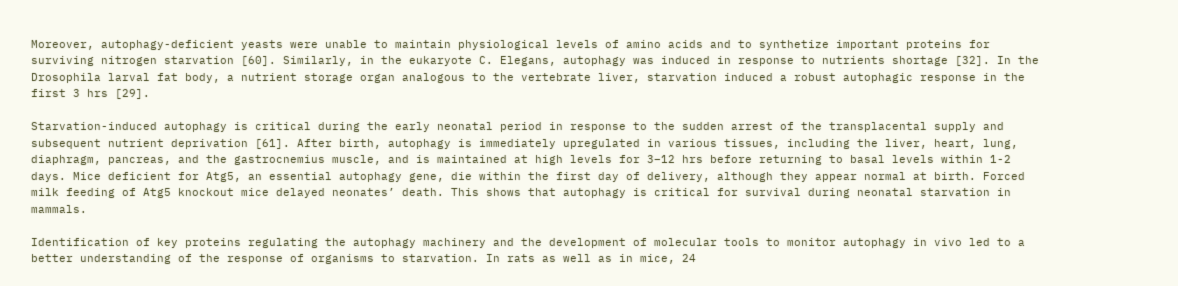Moreover, autophagy-deficient yeasts were unable to maintain physiological levels of amino acids and to synthetize important proteins for surviving nitrogen starvation [60]. Similarly, in the eukaryote C. Elegans, autophagy was induced in response to nutrients shortage [32]. In the Drosophila larval fat body, a nutrient storage organ analogous to the vertebrate liver, starvation induced a robust autophagic response in the first 3 hrs [29].

Starvation-induced autophagy is critical during the early neonatal period in response to the sudden arrest of the transplacental supply and subsequent nutrient deprivation [61]. After birth, autophagy is immediately upregulated in various tissues, including the liver, heart, lung, diaphragm, pancreas, and the gastrocnemius muscle, and is maintained at high levels for 3–12 hrs before returning to basal levels within 1-2 days. Mice deficient for Atg5, an essential autophagy gene, die within the first day of delivery, although they appear normal at birth. Forced milk feeding of Atg5 knockout mice delayed neonates’ death. This shows that autophagy is critical for survival during neonatal starvation in mammals.

Identification of key proteins regulating the autophagy machinery and the development of molecular tools to monitor autophagy in vivo led to a better understanding of the response of organisms to starvation. In rats as well as in mice, 24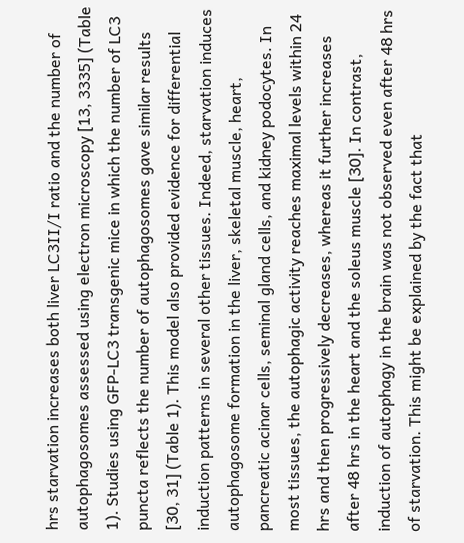hrs starvation increases both liver LC3II/I ratio and the number of autophagosomes assessed using electron microscopy [13, 3335] (Table 1). Studies using GFP-LC3 transgenic mice in which the number of LC3 puncta reflects the number of autophagosomes gave similar results [30, 31] (Table 1). This model also provided evidence for differential induction patterns in several other tissues. Indeed, starvation induces autophagosome formation in the liver, skeletal muscle, heart, pancreatic acinar cells, seminal gland cells, and kidney podocytes. In most tissues, the autophagic activity reaches maximal levels within 24 hrs and then progressively decreases, whereas it further increases after 48 hrs in the heart and the soleus muscle [30]. In contrast, induction of autophagy in the brain was not observed even after 48 hrs of starvation. This might be explained by the fact that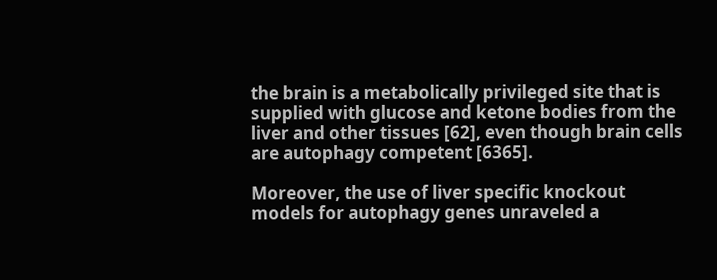the brain is a metabolically privileged site that is supplied with glucose and ketone bodies from the liver and other tissues [62], even though brain cells are autophagy competent [6365].

Moreover, the use of liver specific knockout models for autophagy genes unraveled a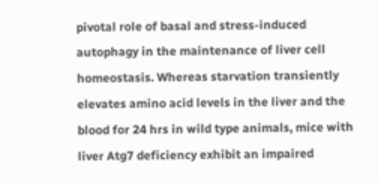pivotal role of basal and stress-induced autophagy in the maintenance of liver cell homeostasis. Whereas starvation transiently elevates amino acid levels in the liver and the blood for 24 hrs in wild type animals, mice with liver Atg7 deficiency exhibit an impaired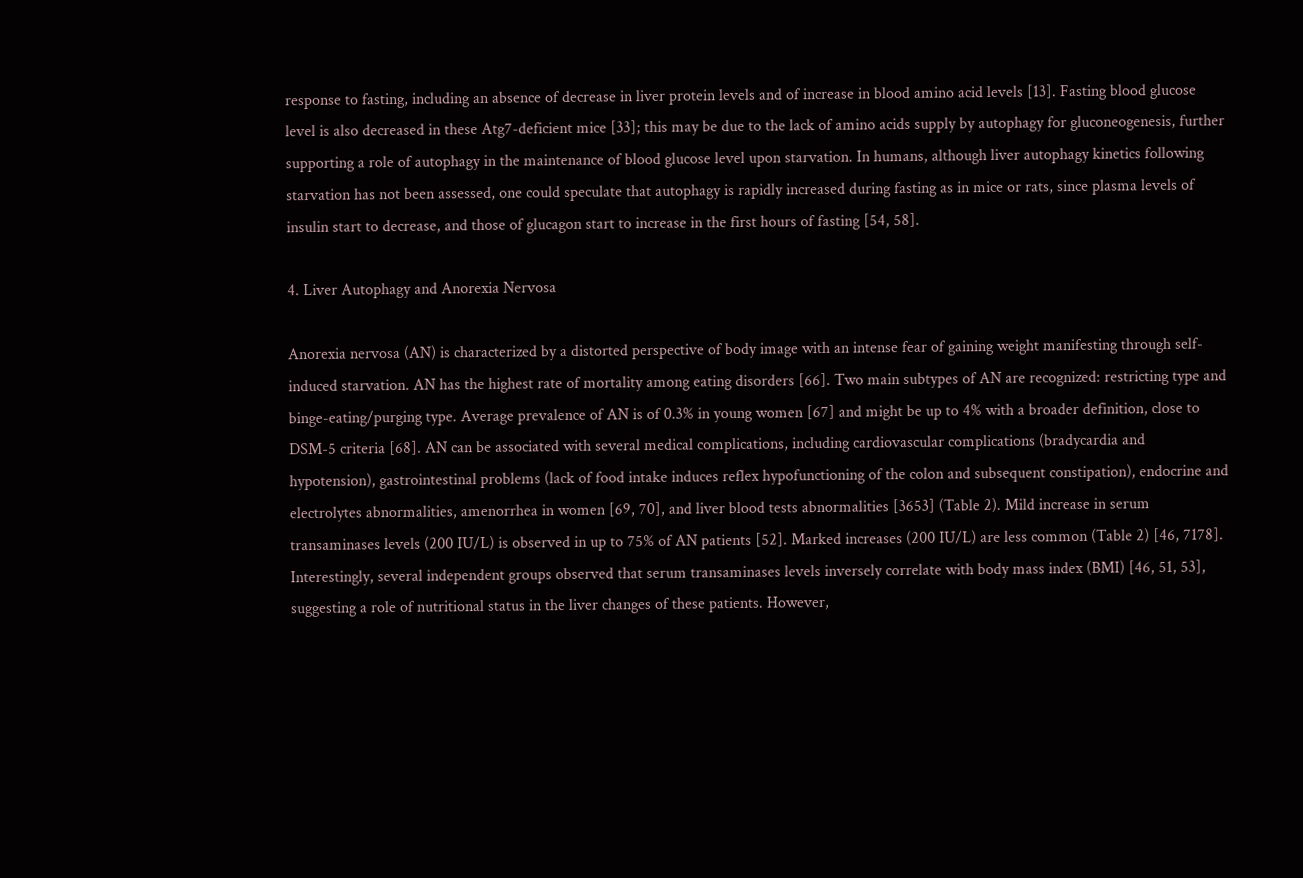response to fasting, including an absence of decrease in liver protein levels and of increase in blood amino acid levels [13]. Fasting blood glucose level is also decreased in these Atg7-deficient mice [33]; this may be due to the lack of amino acids supply by autophagy for gluconeogenesis, further supporting a role of autophagy in the maintenance of blood glucose level upon starvation. In humans, although liver autophagy kinetics following starvation has not been assessed, one could speculate that autophagy is rapidly increased during fasting as in mice or rats, since plasma levels of insulin start to decrease, and those of glucagon start to increase in the first hours of fasting [54, 58].

4. Liver Autophagy and Anorexia Nervosa

Anorexia nervosa (AN) is characterized by a distorted perspective of body image with an intense fear of gaining weight manifesting through self-induced starvation. AN has the highest rate of mortality among eating disorders [66]. Two main subtypes of AN are recognized: restricting type and binge-eating/purging type. Average prevalence of AN is of 0.3% in young women [67] and might be up to 4% with a broader definition, close to DSM-5 criteria [68]. AN can be associated with several medical complications, including cardiovascular complications (bradycardia and hypotension), gastrointestinal problems (lack of food intake induces reflex hypofunctioning of the colon and subsequent constipation), endocrine and electrolytes abnormalities, amenorrhea in women [69, 70], and liver blood tests abnormalities [3653] (Table 2). Mild increase in serum transaminases levels (200 IU/L) is observed in up to 75% of AN patients [52]. Marked increases (200 IU/L) are less common (Table 2) [46, 7178]. Interestingly, several independent groups observed that serum transaminases levels inversely correlate with body mass index (BMI) [46, 51, 53], suggesting a role of nutritional status in the liver changes of these patients. However,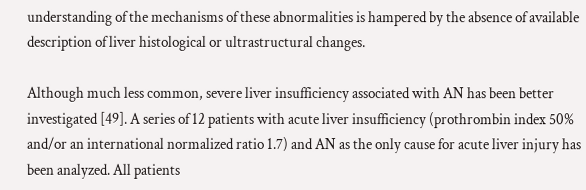understanding of the mechanisms of these abnormalities is hampered by the absence of available description of liver histological or ultrastructural changes.

Although much less common, severe liver insufficiency associated with AN has been better investigated [49]. A series of 12 patients with acute liver insufficiency (prothrombin index 50% and/or an international normalized ratio 1.7) and AN as the only cause for acute liver injury has been analyzed. All patients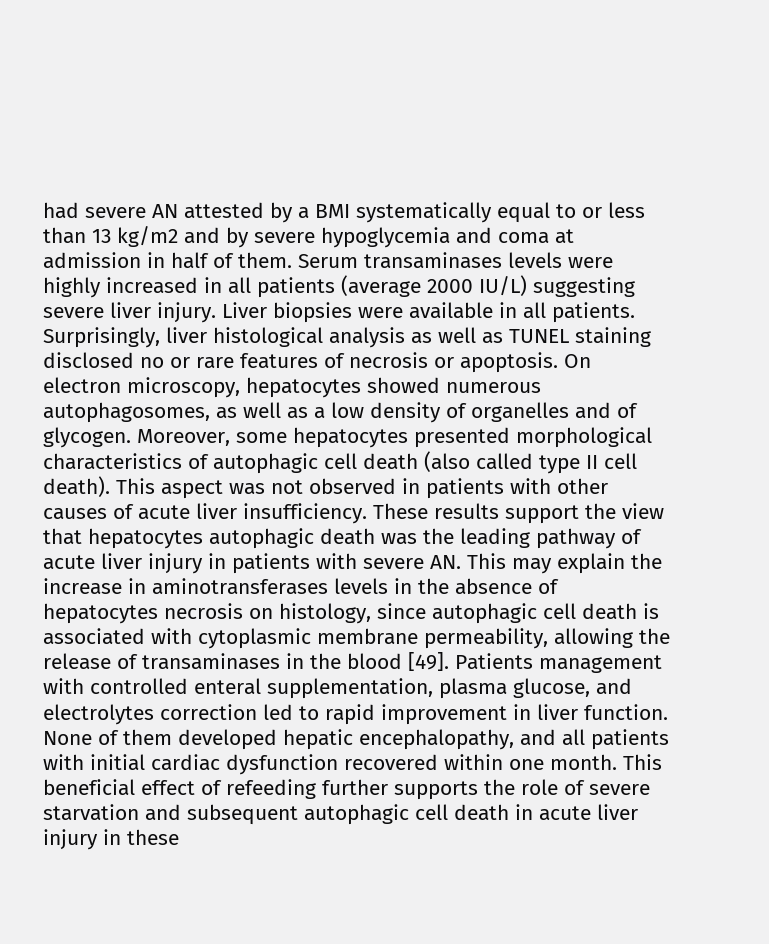had severe AN attested by a BMI systematically equal to or less than 13 kg/m2 and by severe hypoglycemia and coma at admission in half of them. Serum transaminases levels were highly increased in all patients (average 2000 IU/L) suggesting severe liver injury. Liver biopsies were available in all patients. Surprisingly, liver histological analysis as well as TUNEL staining disclosed no or rare features of necrosis or apoptosis. On electron microscopy, hepatocytes showed numerous autophagosomes, as well as a low density of organelles and of glycogen. Moreover, some hepatocytes presented morphological characteristics of autophagic cell death (also called type II cell death). This aspect was not observed in patients with other causes of acute liver insufficiency. These results support the view that hepatocytes autophagic death was the leading pathway of acute liver injury in patients with severe AN. This may explain the increase in aminotransferases levels in the absence of hepatocytes necrosis on histology, since autophagic cell death is associated with cytoplasmic membrane permeability, allowing the release of transaminases in the blood [49]. Patients management with controlled enteral supplementation, plasma glucose, and electrolytes correction led to rapid improvement in liver function. None of them developed hepatic encephalopathy, and all patients with initial cardiac dysfunction recovered within one month. This beneficial effect of refeeding further supports the role of severe starvation and subsequent autophagic cell death in acute liver injury in these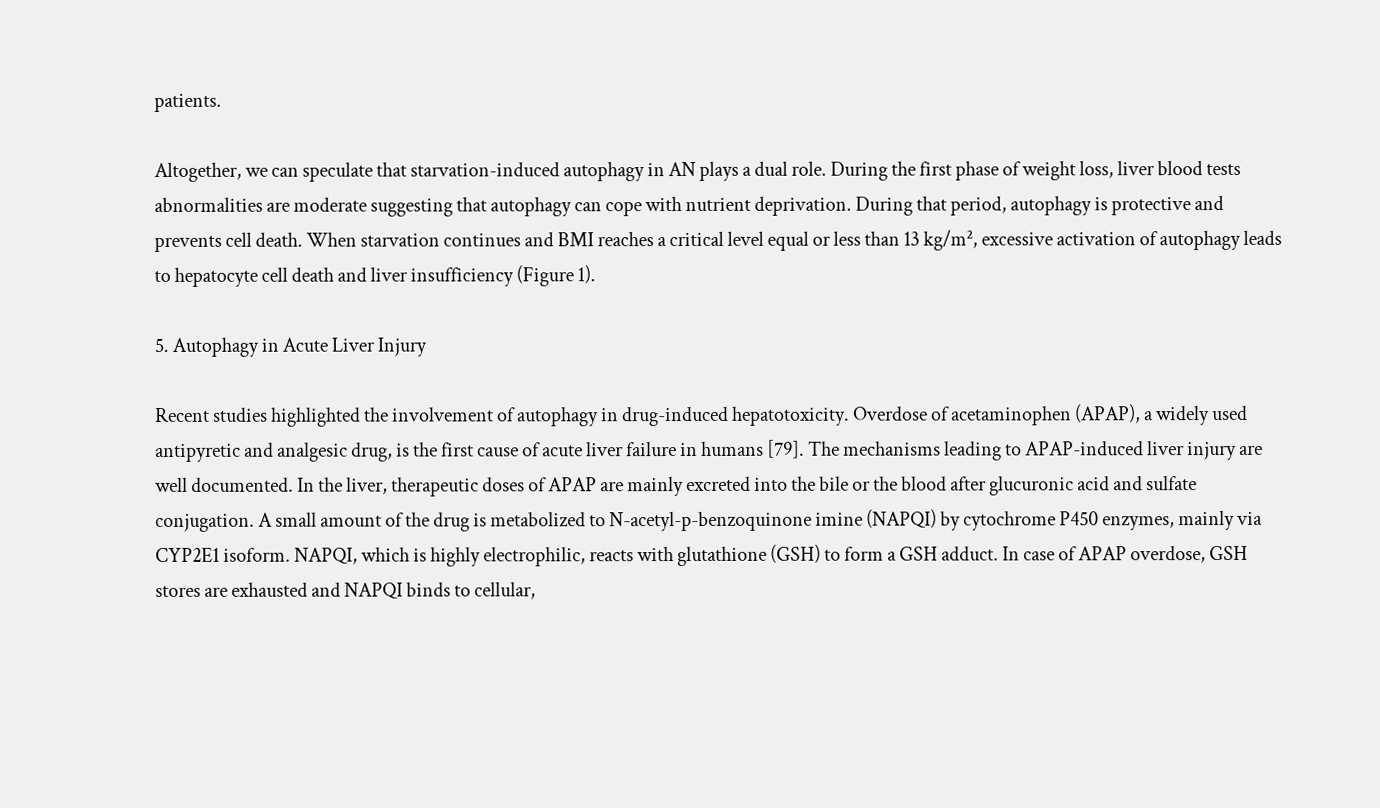patients.

Altogether, we can speculate that starvation-induced autophagy in AN plays a dual role. During the first phase of weight loss, liver blood tests abnormalities are moderate suggesting that autophagy can cope with nutrient deprivation. During that period, autophagy is protective and prevents cell death. When starvation continues and BMI reaches a critical level equal or less than 13 kg/m², excessive activation of autophagy leads to hepatocyte cell death and liver insufficiency (Figure 1).

5. Autophagy in Acute Liver Injury

Recent studies highlighted the involvement of autophagy in drug-induced hepatotoxicity. Overdose of acetaminophen (APAP), a widely used antipyretic and analgesic drug, is the first cause of acute liver failure in humans [79]. The mechanisms leading to APAP-induced liver injury are well documented. In the liver, therapeutic doses of APAP are mainly excreted into the bile or the blood after glucuronic acid and sulfate conjugation. A small amount of the drug is metabolized to N-acetyl-p-benzoquinone imine (NAPQI) by cytochrome P450 enzymes, mainly via CYP2E1 isoform. NAPQI, which is highly electrophilic, reacts with glutathione (GSH) to form a GSH adduct. In case of APAP overdose, GSH stores are exhausted and NAPQI binds to cellular,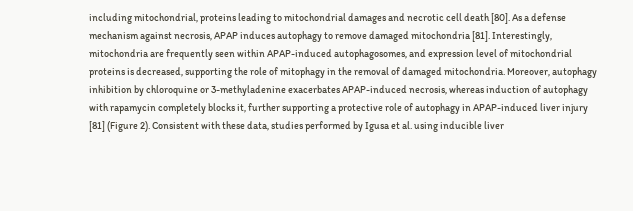including mitochondrial, proteins leading to mitochondrial damages and necrotic cell death [80]. As a defense mechanism against necrosis, APAP induces autophagy to remove damaged mitochondria [81]. Interestingly, mitochondria are frequently seen within APAP-induced autophagosomes, and expression level of mitochondrial proteins is decreased, supporting the role of mitophagy in the removal of damaged mitochondria. Moreover, autophagy inhibition by chloroquine or 3-methyladenine exacerbates APAP-induced necrosis, whereas induction of autophagy with rapamycin completely blocks it, further supporting a protective role of autophagy in APAP-induced liver injury [81] (Figure 2). Consistent with these data, studies performed by Igusa et al. using inducible liver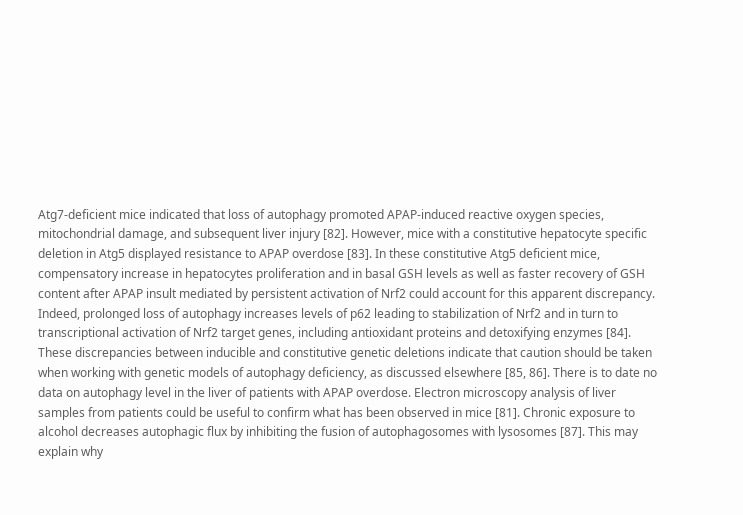Atg7-deficient mice indicated that loss of autophagy promoted APAP-induced reactive oxygen species, mitochondrial damage, and subsequent liver injury [82]. However, mice with a constitutive hepatocyte specific deletion in Atg5 displayed resistance to APAP overdose [83]. In these constitutive Atg5 deficient mice, compensatory increase in hepatocytes proliferation and in basal GSH levels as well as faster recovery of GSH content after APAP insult mediated by persistent activation of Nrf2 could account for this apparent discrepancy. Indeed, prolonged loss of autophagy increases levels of p62 leading to stabilization of Nrf2 and in turn to transcriptional activation of Nrf2 target genes, including antioxidant proteins and detoxifying enzymes [84]. These discrepancies between inducible and constitutive genetic deletions indicate that caution should be taken when working with genetic models of autophagy deficiency, as discussed elsewhere [85, 86]. There is to date no data on autophagy level in the liver of patients with APAP overdose. Electron microscopy analysis of liver samples from patients could be useful to confirm what has been observed in mice [81]. Chronic exposure to alcohol decreases autophagic flux by inhibiting the fusion of autophagosomes with lysosomes [87]. This may explain why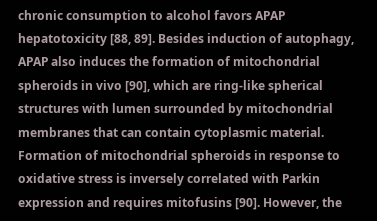chronic consumption to alcohol favors APAP hepatotoxicity [88, 89]. Besides induction of autophagy, APAP also induces the formation of mitochondrial spheroids in vivo [90], which are ring-like spherical structures with lumen surrounded by mitochondrial membranes that can contain cytoplasmic material. Formation of mitochondrial spheroids in response to oxidative stress is inversely correlated with Parkin expression and requires mitofusins [90]. However, the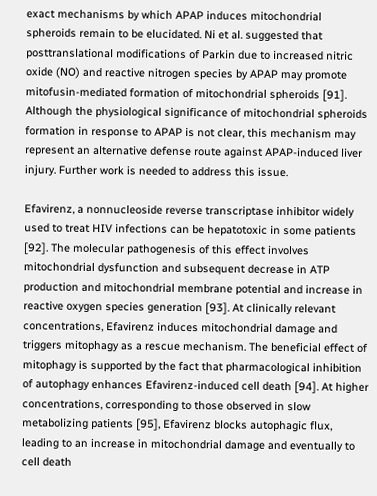exact mechanisms by which APAP induces mitochondrial spheroids remain to be elucidated. Ni et al. suggested that posttranslational modifications of Parkin due to increased nitric oxide (NO) and reactive nitrogen species by APAP may promote mitofusin-mediated formation of mitochondrial spheroids [91]. Although the physiological significance of mitochondrial spheroids formation in response to APAP is not clear, this mechanism may represent an alternative defense route against APAP-induced liver injury. Further work is needed to address this issue.

Efavirenz, a nonnucleoside reverse transcriptase inhibitor widely used to treat HIV infections can be hepatotoxic in some patients [92]. The molecular pathogenesis of this effect involves mitochondrial dysfunction and subsequent decrease in ATP production and mitochondrial membrane potential and increase in reactive oxygen species generation [93]. At clinically relevant concentrations, Efavirenz induces mitochondrial damage and triggers mitophagy as a rescue mechanism. The beneficial effect of mitophagy is supported by the fact that pharmacological inhibition of autophagy enhances Efavirenz-induced cell death [94]. At higher concentrations, corresponding to those observed in slow metabolizing patients [95], Efavirenz blocks autophagic flux, leading to an increase in mitochondrial damage and eventually to cell death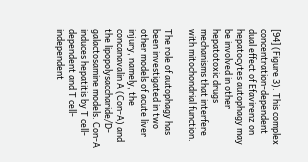[94] (Figure 3). This complex concentration-dependent dual effect of Efavirenz on hepatocytes autophagy may be involved in other hepatotoxic drugs mechanisms that interfere with mitochondrial function.

The role of autophagy has been investigated in two other models of acute liver injury, namely, the concanavalin A (Con-A) and the lipopolysaccharide/D-galactosamine models. Con-A induces hepatitis by T cell-dependent and T cell-independent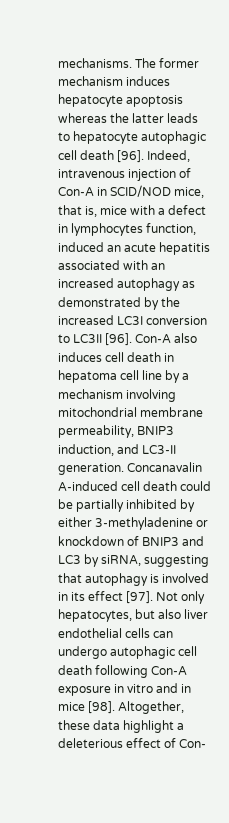mechanisms. The former mechanism induces hepatocyte apoptosis whereas the latter leads to hepatocyte autophagic cell death [96]. Indeed, intravenous injection of Con-A in SCID/NOD mice, that is, mice with a defect in lymphocytes function, induced an acute hepatitis associated with an increased autophagy as demonstrated by the increased LC3I conversion to LC3II [96]. Con-A also induces cell death in hepatoma cell line by a mechanism involving mitochondrial membrane permeability, BNIP3 induction, and LC3-II generation. Concanavalin A-induced cell death could be partially inhibited by either 3-methyladenine or knockdown of BNIP3 and LC3 by siRNA, suggesting that autophagy is involved in its effect [97]. Not only hepatocytes, but also liver endothelial cells can undergo autophagic cell death following Con-A exposure in vitro and in mice [98]. Altogether, these data highlight a deleterious effect of Con-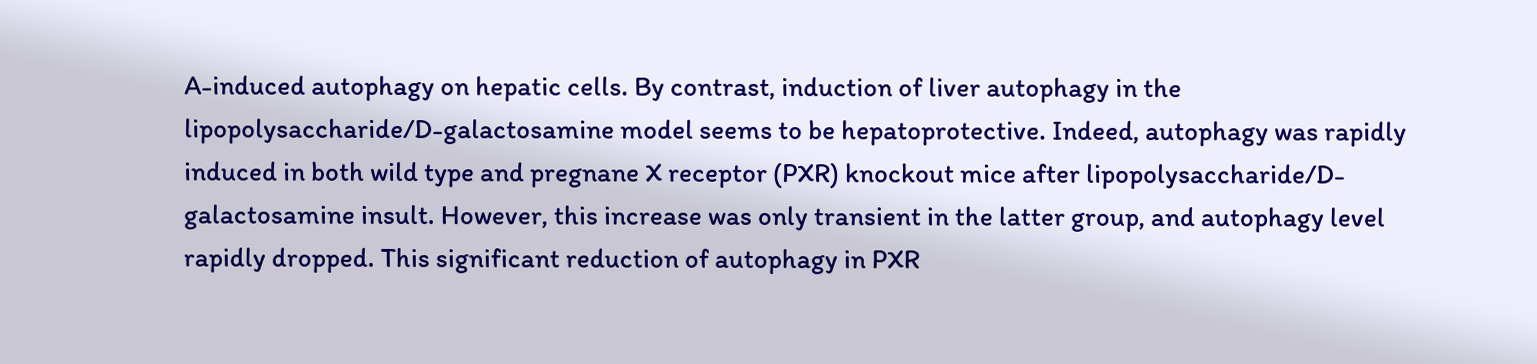A-induced autophagy on hepatic cells. By contrast, induction of liver autophagy in the lipopolysaccharide/D-galactosamine model seems to be hepatoprotective. Indeed, autophagy was rapidly induced in both wild type and pregnane X receptor (PXR) knockout mice after lipopolysaccharide/D-galactosamine insult. However, this increase was only transient in the latter group, and autophagy level rapidly dropped. This significant reduction of autophagy in PXR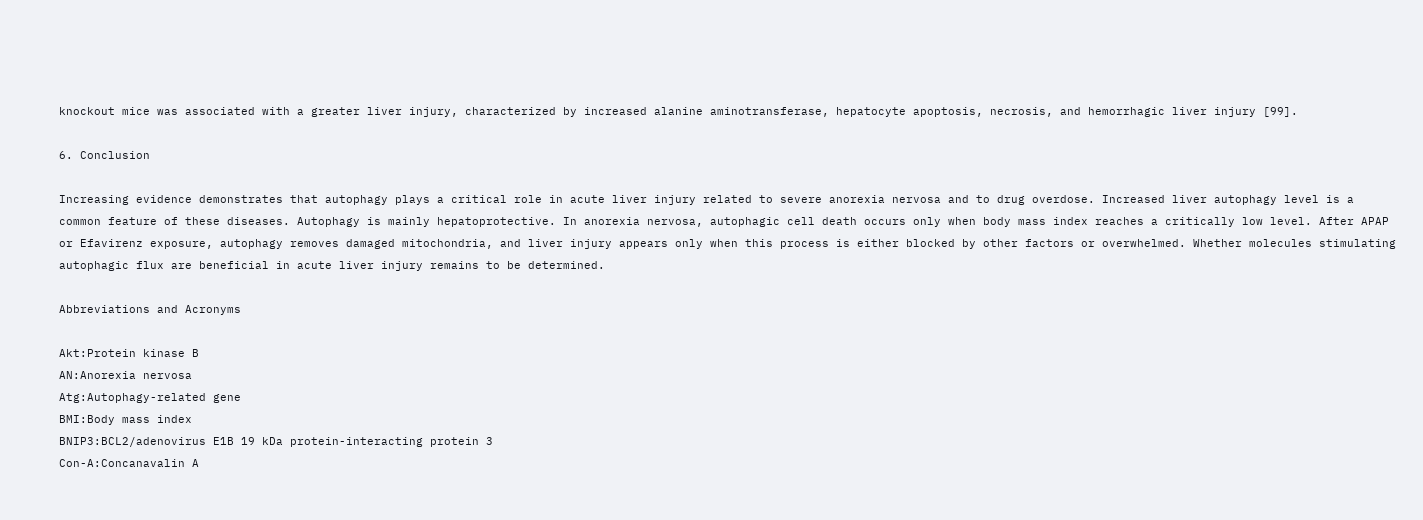knockout mice was associated with a greater liver injury, characterized by increased alanine aminotransferase, hepatocyte apoptosis, necrosis, and hemorrhagic liver injury [99].

6. Conclusion

Increasing evidence demonstrates that autophagy plays a critical role in acute liver injury related to severe anorexia nervosa and to drug overdose. Increased liver autophagy level is a common feature of these diseases. Autophagy is mainly hepatoprotective. In anorexia nervosa, autophagic cell death occurs only when body mass index reaches a critically low level. After APAP or Efavirenz exposure, autophagy removes damaged mitochondria, and liver injury appears only when this process is either blocked by other factors or overwhelmed. Whether molecules stimulating autophagic flux are beneficial in acute liver injury remains to be determined.

Abbreviations and Acronyms

Akt:Protein kinase B
AN:Anorexia nervosa
Atg:Autophagy-related gene
BMI:Body mass index
BNIP3:BCL2/adenovirus E1B 19 kDa protein-interacting protein 3
Con-A:Concanavalin A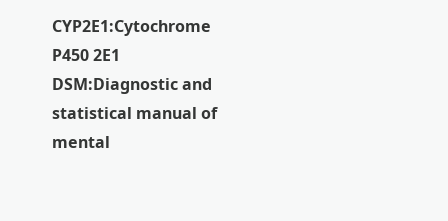CYP2E1:Cytochrome P450 2E1
DSM:Diagnostic and statistical manual of mental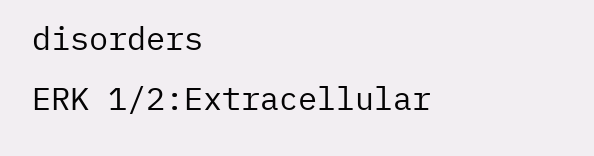disorders
ERK 1/2:Extracellular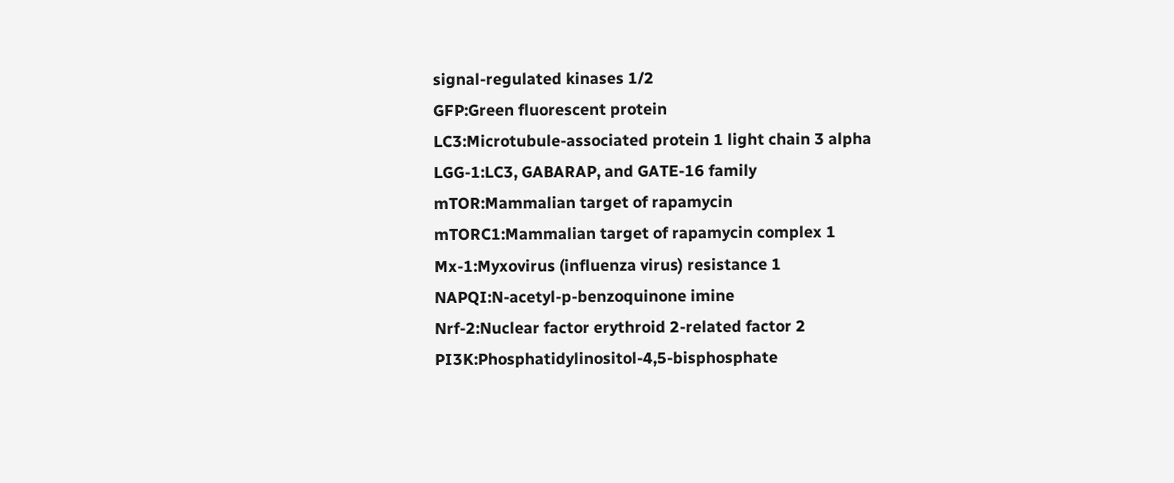signal-regulated kinases 1/2
GFP:Green fluorescent protein
LC3:Microtubule-associated protein 1 light chain 3 alpha
LGG-1:LC3, GABARAP, and GATE-16 family
mTOR:Mammalian target of rapamycin
mTORC1:Mammalian target of rapamycin complex 1
Mx-1:Myxovirus (influenza virus) resistance 1
NAPQI:N-acetyl-p-benzoquinone imine
Nrf-2:Nuclear factor erythroid 2-related factor 2
PI3K:Phosphatidylinositol-4,5-bisphosphate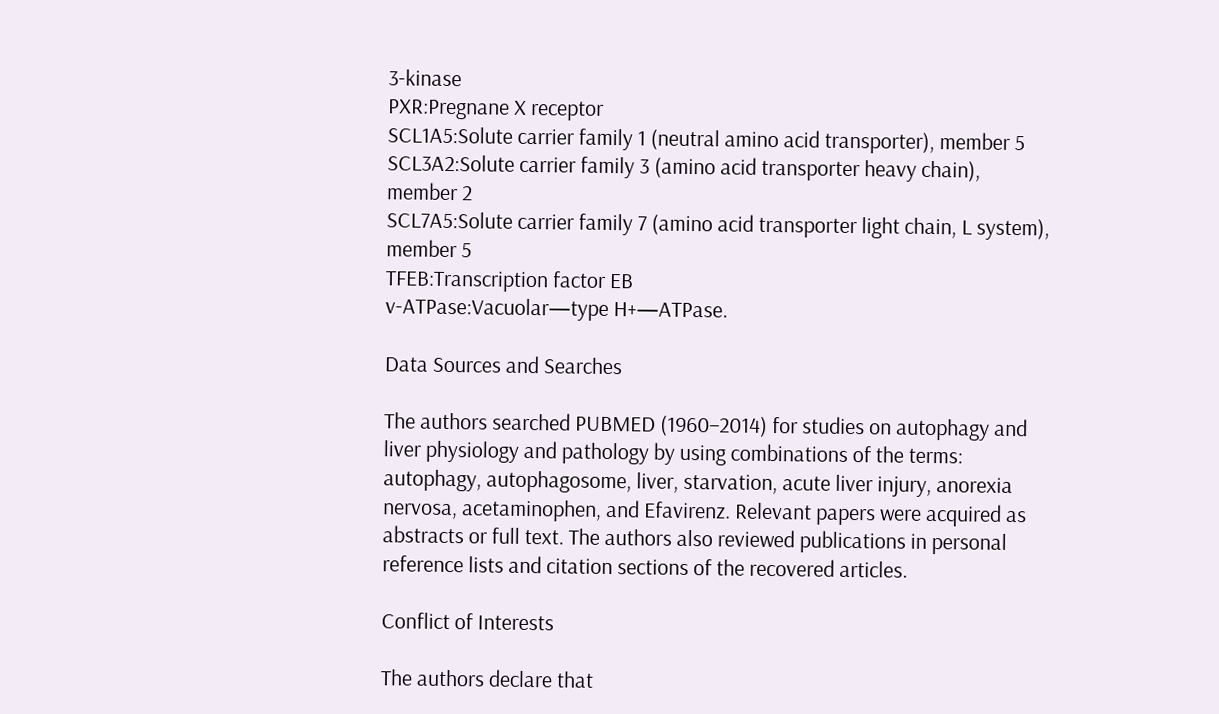3-kinase
PXR:Pregnane X receptor
SCL1A5:Solute carrier family 1 (neutral amino acid transporter), member 5
SCL3A2:Solute carrier family 3 (amino acid transporter heavy chain), member 2
SCL7A5:Solute carrier family 7 (amino acid transporter light chain, L system), member 5
TFEB:Transcription factor EB
v-ATPase:Vacuolar—type H+—ATPase.

Data Sources and Searches

The authors searched PUBMED (1960–2014) for studies on autophagy and liver physiology and pathology by using combinations of the terms: autophagy, autophagosome, liver, starvation, acute liver injury, anorexia nervosa, acetaminophen, and Efavirenz. Relevant papers were acquired as abstracts or full text. The authors also reviewed publications in personal reference lists and citation sections of the recovered articles.

Conflict of Interests

The authors declare that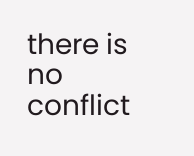there is no conflict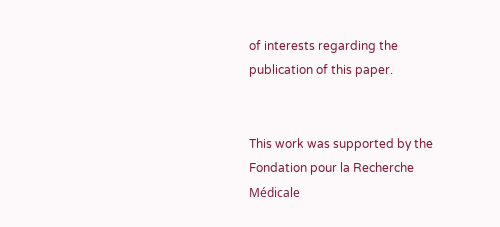of interests regarding the publication of this paper.


This work was supported by the Fondation pour la Recherche Médicale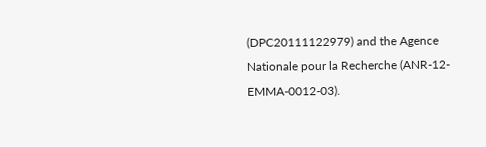(DPC20111122979) and the Agence Nationale pour la Recherche (ANR-12-EMMA-0012-03).